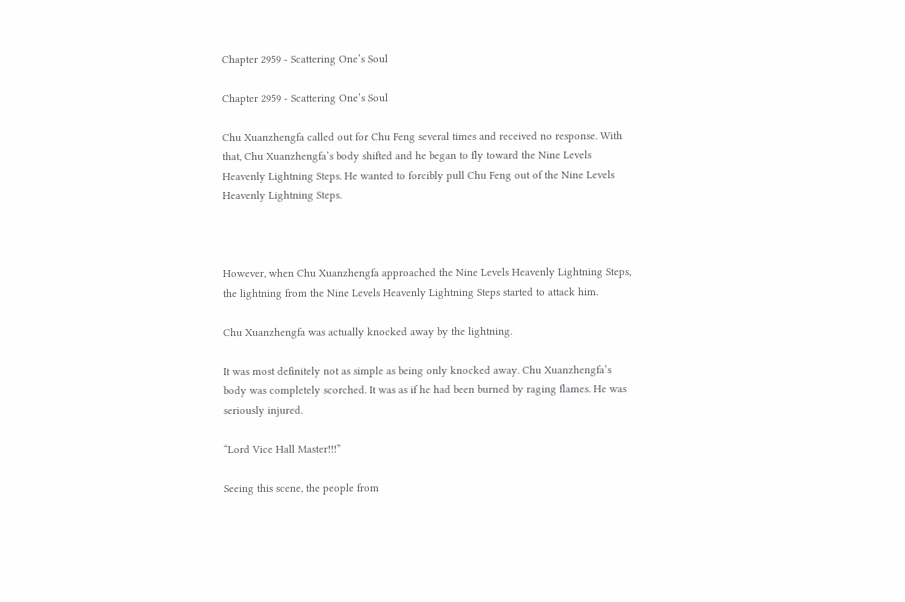Chapter 2959 - Scattering One’s Soul

Chapter 2959 - Scattering One’s Soul

Chu Xuanzhengfa called out for Chu Feng several times and received no response. With that, Chu Xuanzhengfa’s body shifted and he began to fly toward the Nine Levels Heavenly Lightning Steps. He wanted to forcibly pull Chu Feng out of the Nine Levels Heavenly Lightning Steps.



However, when Chu Xuanzhengfa approached the Nine Levels Heavenly Lightning Steps, the lightning from the Nine Levels Heavenly Lightning Steps started to attack him.

Chu Xuanzhengfa was actually knocked away by the lightning.

It was most definitely not as simple as being only knocked away. Chu Xuanzhengfa’s body was completely scorched. It was as if he had been burned by raging flames. He was seriously injured.

“Lord Vice Hall Master!!!”

Seeing this scene, the people from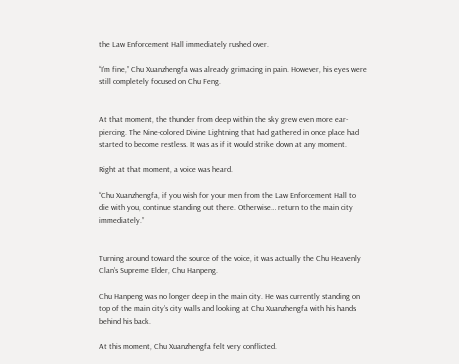the Law Enforcement Hall immediately rushed over.

“I’m fine,” Chu Xuanzhengfa was already grimacing in pain. However, his eyes were still completely focused on Chu Feng.


At that moment, the thunder from deep within the sky grew even more ear-piercing. The Nine-colored Divine Lightning that had gathered in once place had started to become restless. It was as if it would strike down at any moment.

Right at that moment, a voice was heard.

“Chu Xuanzhengfa, if you wish for your men from the Law Enforcement Hall to die with you, continue standing out there. Otherwise… return to the main city immediately.”


Turning around toward the source of the voice, it was actually the Chu Heavenly Clan’s Supreme Elder, Chu Hanpeng.

Chu Hanpeng was no longer deep in the main city. He was currently standing on top of the main city’s city walls and looking at Chu Xuanzhengfa with his hands behind his back.

At this moment, Chu Xuanzhengfa felt very conflicted.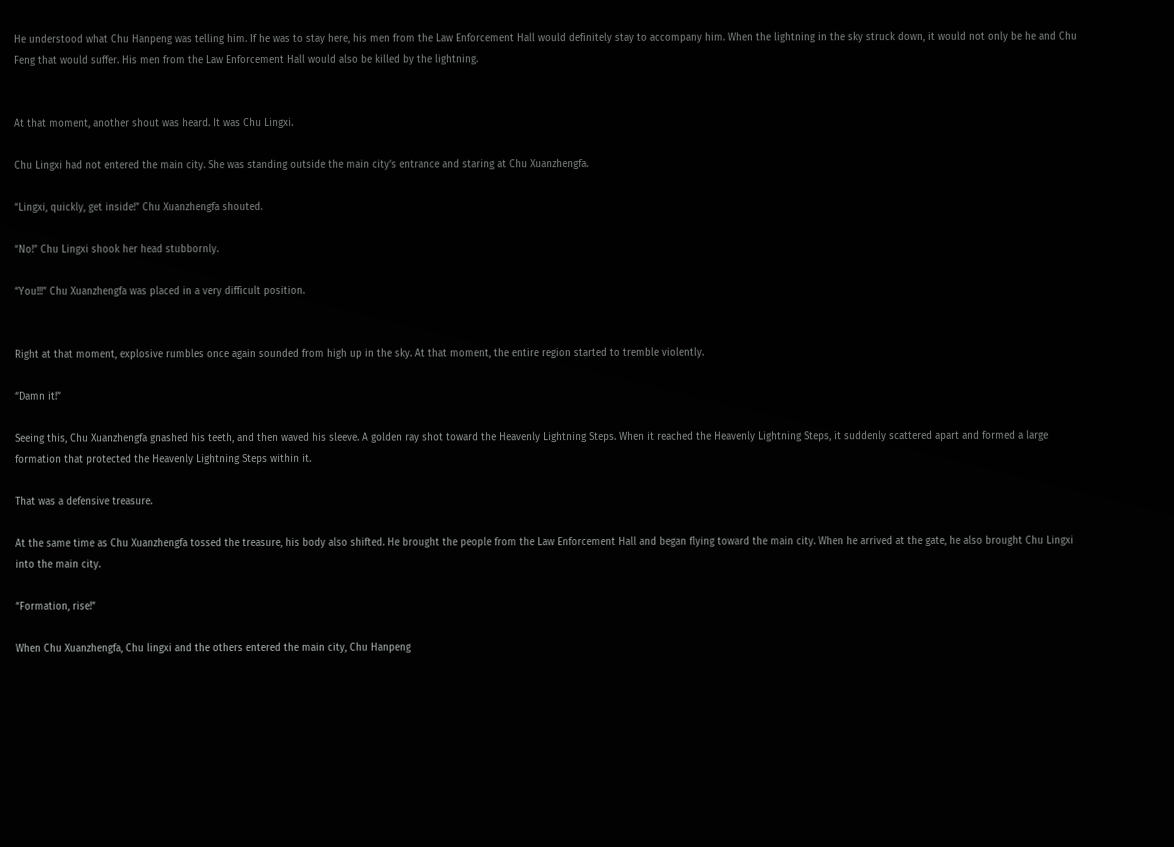He understood what Chu Hanpeng was telling him. If he was to stay here, his men from the Law Enforcement Hall would definitely stay to accompany him. When the lightning in the sky struck down, it would not only be he and Chu Feng that would suffer. His men from the Law Enforcement Hall would also be killed by the lightning.


At that moment, another shout was heard. It was Chu Lingxi.

Chu Lingxi had not entered the main city. She was standing outside the main city’s entrance and staring at Chu Xuanzhengfa.

“Lingxi, quickly, get inside!” Chu Xuanzhengfa shouted.

“No!” Chu Lingxi shook her head stubbornly.

“You!!!” Chu Xuanzhengfa was placed in a very difficult position.


Right at that moment, explosive rumbles once again sounded from high up in the sky. At that moment, the entire region started to tremble violently.

“Damn it!”

Seeing this, Chu Xuanzhengfa gnashed his teeth, and then waved his sleeve. A golden ray shot toward the Heavenly Lightning Steps. When it reached the Heavenly Lightning Steps, it suddenly scattered apart and formed a large formation that protected the Heavenly Lightning Steps within it.

That was a defensive treasure.

At the same time as Chu Xuanzhengfa tossed the treasure, his body also shifted. He brought the people from the Law Enforcement Hall and began flying toward the main city. When he arrived at the gate, he also brought Chu Lingxi into the main city.

“Formation, rise!”

When Chu Xuanzhengfa, Chu lingxi and the others entered the main city, Chu Hanpeng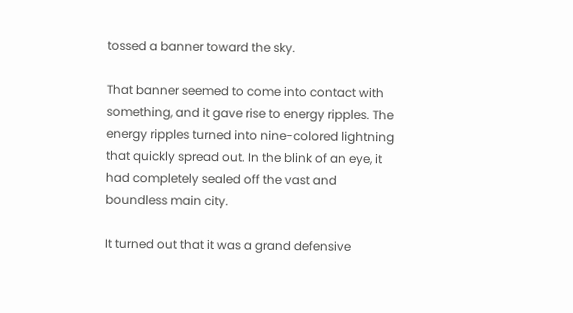tossed a banner toward the sky.

That banner seemed to come into contact with something, and it gave rise to energy ripples. The energy ripples turned into nine-colored lightning that quickly spread out. In the blink of an eye, it had completely sealed off the vast and boundless main city.

It turned out that it was a grand defensive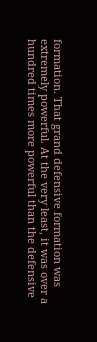formation. That grand defensive formation was extremely powerful. At the very least, it was over a hundred times more powerful than the defensive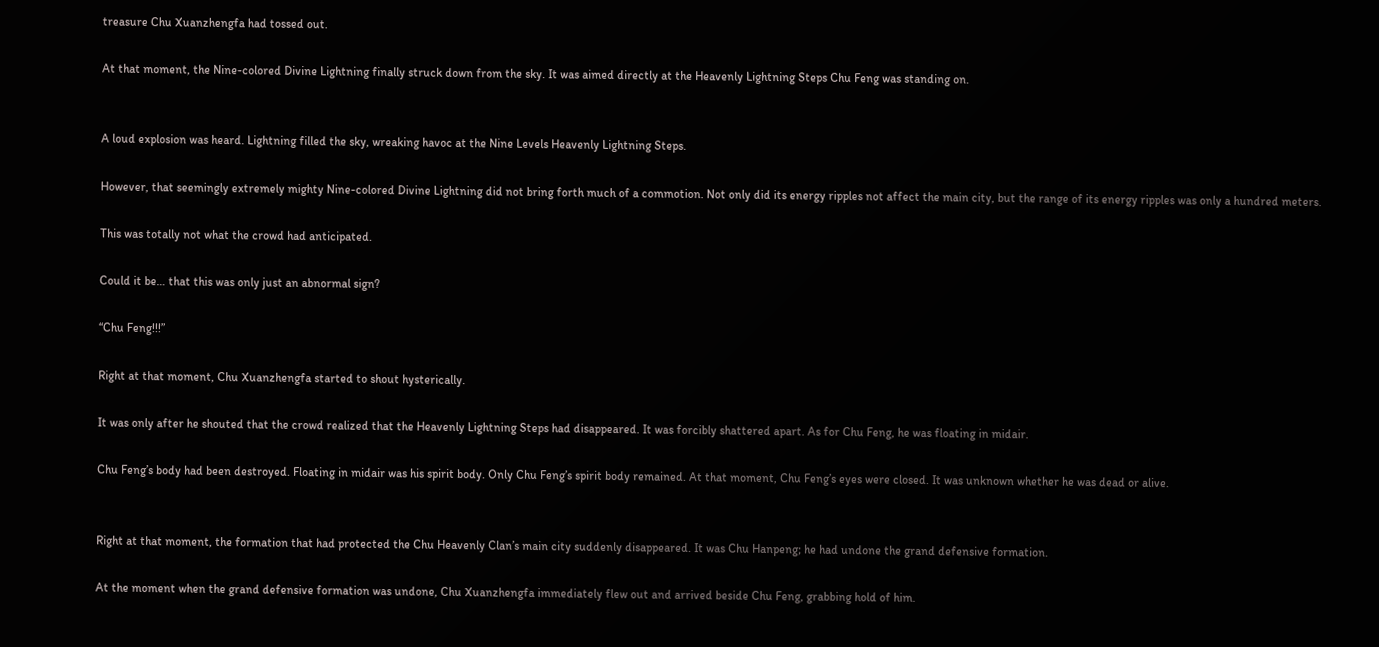treasure Chu Xuanzhengfa had tossed out.

At that moment, the Nine-colored Divine Lightning finally struck down from the sky. It was aimed directly at the Heavenly Lightning Steps Chu Feng was standing on.


A loud explosion was heard. Lightning filled the sky, wreaking havoc at the Nine Levels Heavenly Lightning Steps.

However, that seemingly extremely mighty Nine-colored Divine Lightning did not bring forth much of a commotion. Not only did its energy ripples not affect the main city, but the range of its energy ripples was only a hundred meters.

This was totally not what the crowd had anticipated.

Could it be… that this was only just an abnormal sign?

“Chu Feng!!!”

Right at that moment, Chu Xuanzhengfa started to shout hysterically.

It was only after he shouted that the crowd realized that the Heavenly Lightning Steps had disappeared. It was forcibly shattered apart. As for Chu Feng, he was floating in midair.

Chu Feng’s body had been destroyed. Floating in midair was his spirit body. Only Chu Feng’s spirit body remained. At that moment, Chu Feng’s eyes were closed. It was unknown whether he was dead or alive.


Right at that moment, the formation that had protected the Chu Heavenly Clan’s main city suddenly disappeared. It was Chu Hanpeng; he had undone the grand defensive formation.

At the moment when the grand defensive formation was undone, Chu Xuanzhengfa immediately flew out and arrived beside Chu Feng, grabbing hold of him.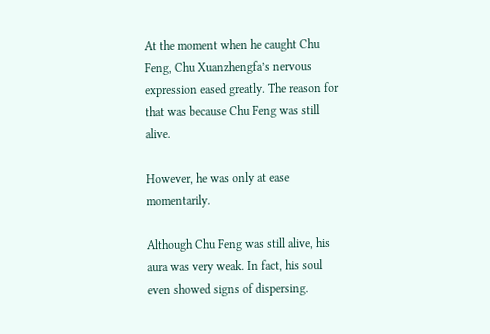At the moment when he caught Chu Feng, Chu Xuanzhengfa’s nervous expression eased greatly. The reason for that was because Chu Feng was still alive.

However, he was only at ease momentarily.

Although Chu Feng was still alive, his aura was very weak. In fact, his soul even showed signs of dispersing.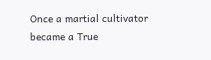Once a martial cultivator became a True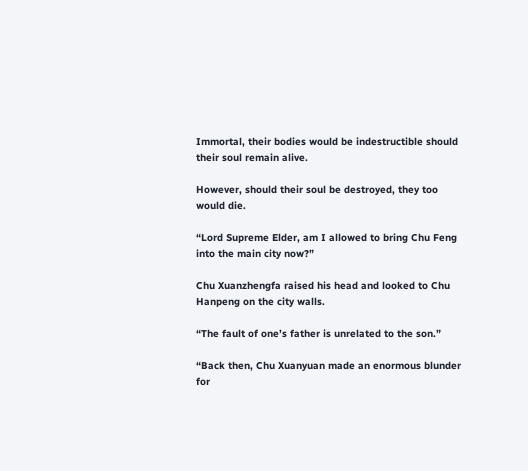Immortal, their bodies would be indestructible should their soul remain alive.

However, should their soul be destroyed, they too would die.

“Lord Supreme Elder, am I allowed to bring Chu Feng into the main city now?”

Chu Xuanzhengfa raised his head and looked to Chu Hanpeng on the city walls.

“The fault of one’s father is unrelated to the son.”

“Back then, Chu Xuanyuan made an enormous blunder for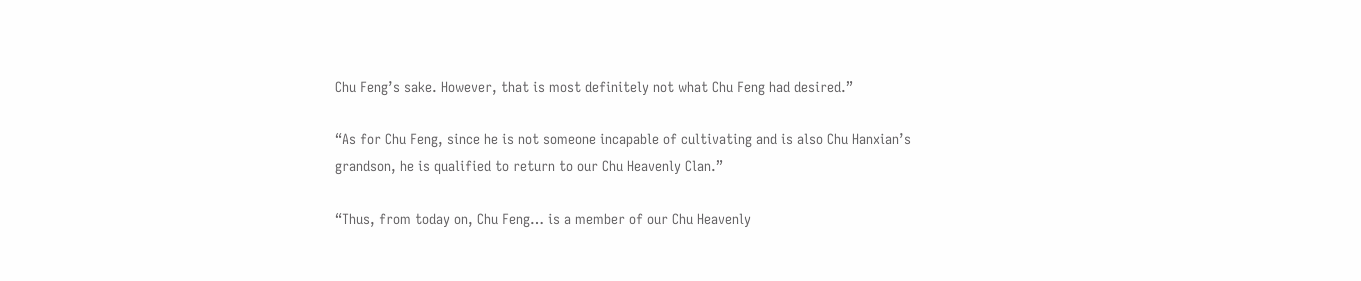Chu Feng’s sake. However, that is most definitely not what Chu Feng had desired.”

“As for Chu Feng, since he is not someone incapable of cultivating and is also Chu Hanxian’s grandson, he is qualified to return to our Chu Heavenly Clan.”

“Thus, from today on, Chu Feng… is a member of our Chu Heavenly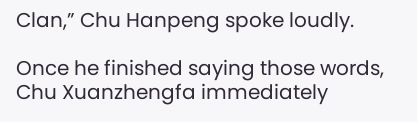Clan,” Chu Hanpeng spoke loudly.

Once he finished saying those words, Chu Xuanzhengfa immediately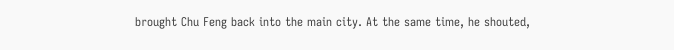brought Chu Feng back into the main city. At the same time, he shouted,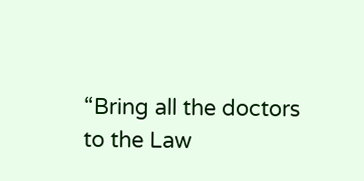“Bring all the doctors to the Law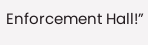Enforcement Hall!”